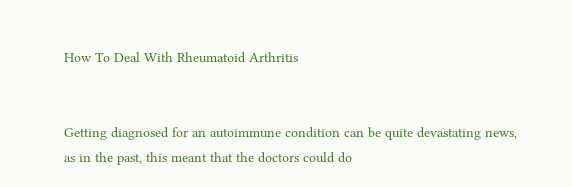How To Deal With Rheumatoid Arthritis


Getting diagnosed for an autoimmune condition can be quite devastating news, as in the past, this meant that the doctors could do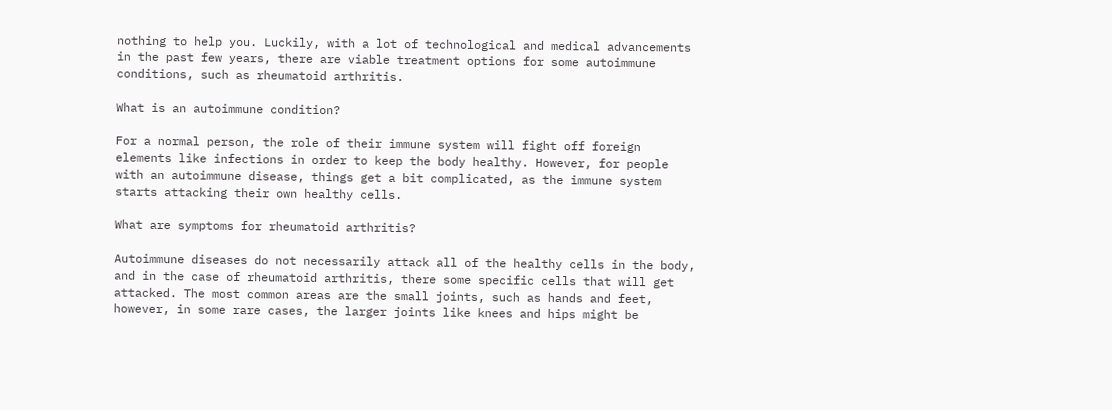nothing to help you. Luckily, with a lot of technological and medical advancements in the past few years, there are viable treatment options for some autoimmune conditions, such as rheumatoid arthritis.

What is an autoimmune condition?

For a normal person, the role of their immune system will fight off foreign elements like infections in order to keep the body healthy. However, for people with an autoimmune disease, things get a bit complicated, as the immune system starts attacking their own healthy cells.

What are symptoms for rheumatoid arthritis?

Autoimmune diseases do not necessarily attack all of the healthy cells in the body, and in the case of rheumatoid arthritis, there some specific cells that will get attacked. The most common areas are the small joints, such as hands and feet, however, in some rare cases, the larger joints like knees and hips might be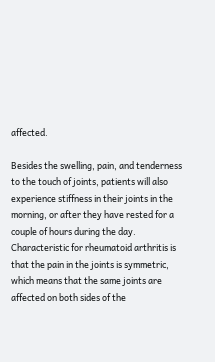affected.

Besides the swelling, pain, and tenderness to the touch of joints, patients will also experience stiffness in their joints in the morning, or after they have rested for a couple of hours during the day. Characteristic for rheumatoid arthritis is that the pain in the joints is symmetric, which means that the same joints are affected on both sides of the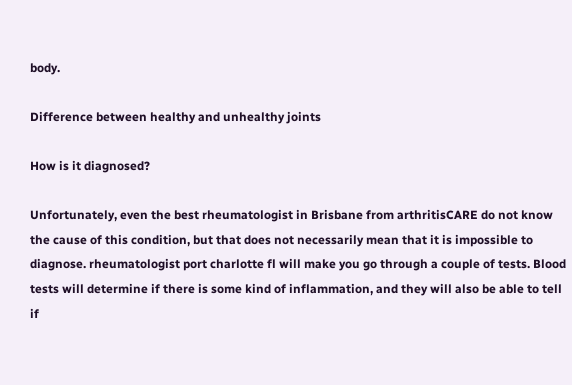body.

Difference between healthy and unhealthy joints

How is it diagnosed?

Unfortunately, even the best rheumatologist in Brisbane from arthritisCARE do not know the cause of this condition, but that does not necessarily mean that it is impossible to diagnose. rheumatologist port charlotte fl will make you go through a couple of tests. Blood tests will determine if there is some kind of inflammation, and they will also be able to tell if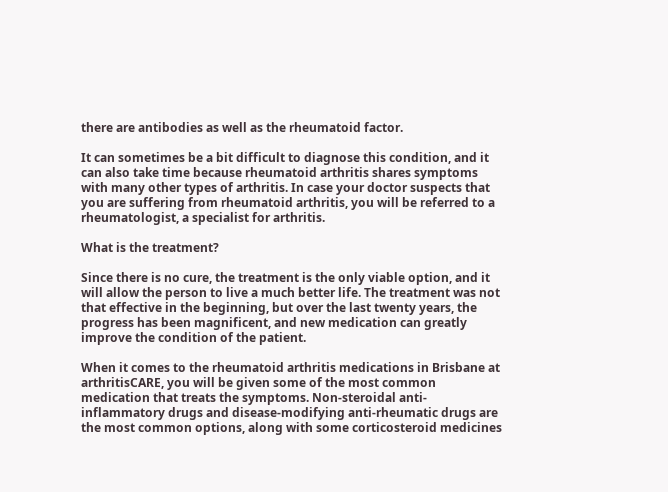there are antibodies as well as the rheumatoid factor.

It can sometimes be a bit difficult to diagnose this condition, and it can also take time because rheumatoid arthritis shares symptoms with many other types of arthritis. In case your doctor suspects that you are suffering from rheumatoid arthritis, you will be referred to a rheumatologist, a specialist for arthritis.

What is the treatment?

Since there is no cure, the treatment is the only viable option, and it will allow the person to live a much better life. The treatment was not that effective in the beginning, but over the last twenty years, the progress has been magnificent, and new medication can greatly improve the condition of the patient.

When it comes to the rheumatoid arthritis medications in Brisbane at arthritisCARE, you will be given some of the most common medication that treats the symptoms. Non-steroidal anti-inflammatory drugs and disease-modifying anti-rheumatic drugs are the most common options, along with some corticosteroid medicines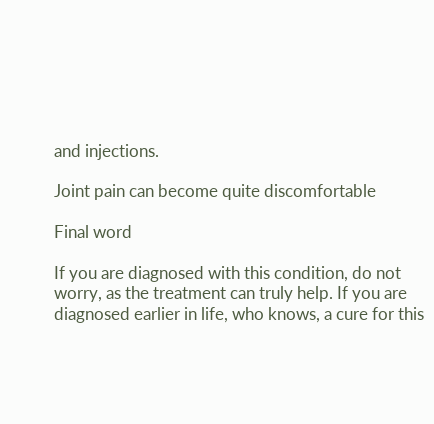and injections.

Joint pain can become quite discomfortable

Final word

If you are diagnosed with this condition, do not worry, as the treatment can truly help. If you are diagnosed earlier in life, who knows, a cure for this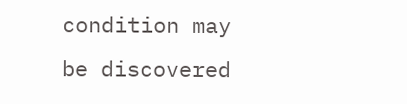condition may be discovered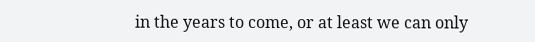in the years to come, or at least we can only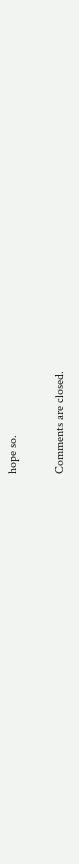hope so.

Comments are closed.